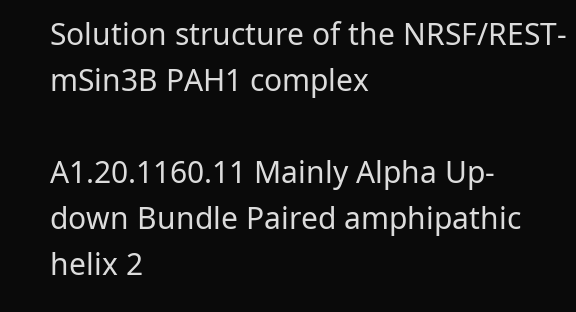Solution structure of the NRSF/REST-mSin3B PAH1 complex

A1.20.1160.11 Mainly Alpha Up-down Bundle Paired amphipathic helix 2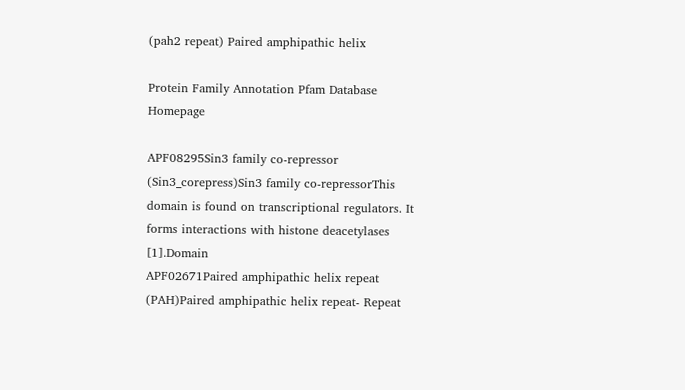(pah2 repeat) Paired amphipathic helix

Protein Family Annotation Pfam Database Homepage

APF08295Sin3 family co-repressor (Sin3_corepress)Sin3 family co-repressorThis domain is found on transcriptional regulators. It forms interactions with histone deacetylases [1].Domain
APF02671Paired amphipathic helix repeat (PAH)Paired amphipathic helix repeat- Repeat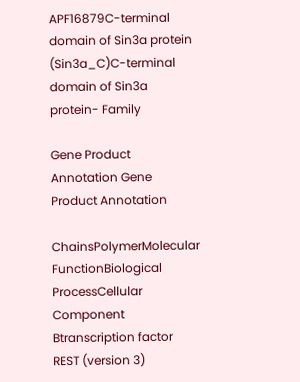APF16879C-terminal domain of Sin3a protein (Sin3a_C)C-terminal domain of Sin3a protein- Family

Gene Product Annotation Gene Product Annotation

ChainsPolymerMolecular FunctionBiological ProcessCellular Component
Btranscription factor REST (version 3)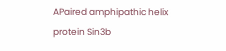APaired amphipathic helix protein Sin3b